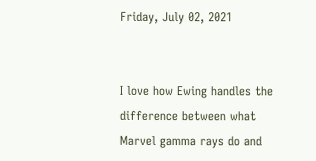Friday, July 02, 2021


I love how Ewing handles the difference between what Marvel gamma rays do and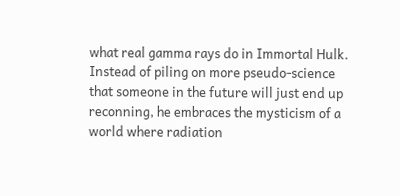what real gamma rays do in Immortal Hulk. Instead of piling on more pseudo-science that someone in the future will just end up reconning, he embraces the mysticism of a world where radiation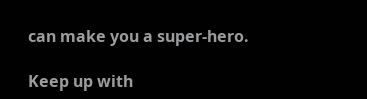can make you a super-hero.

Keep up with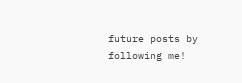future posts by following me!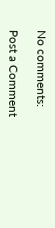No comments:

Post a Comment